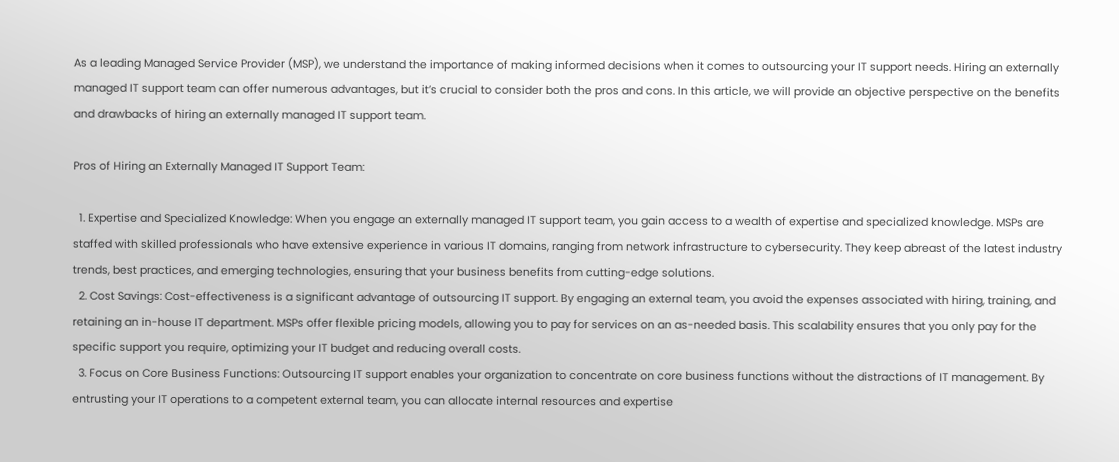As a leading Managed Service Provider (MSP), we understand the importance of making informed decisions when it comes to outsourcing your IT support needs. Hiring an externally managed IT support team can offer numerous advantages, but it’s crucial to consider both the pros and cons. In this article, we will provide an objective perspective on the benefits and drawbacks of hiring an externally managed IT support team.

Pros of Hiring an Externally Managed IT Support Team:

  1. Expertise and Specialized Knowledge: When you engage an externally managed IT support team, you gain access to a wealth of expertise and specialized knowledge. MSPs are staffed with skilled professionals who have extensive experience in various IT domains, ranging from network infrastructure to cybersecurity. They keep abreast of the latest industry trends, best practices, and emerging technologies, ensuring that your business benefits from cutting-edge solutions.
  2. Cost Savings: Cost-effectiveness is a significant advantage of outsourcing IT support. By engaging an external team, you avoid the expenses associated with hiring, training, and retaining an in-house IT department. MSPs offer flexible pricing models, allowing you to pay for services on an as-needed basis. This scalability ensures that you only pay for the specific support you require, optimizing your IT budget and reducing overall costs.
  3. Focus on Core Business Functions: Outsourcing IT support enables your organization to concentrate on core business functions without the distractions of IT management. By entrusting your IT operations to a competent external team, you can allocate internal resources and expertise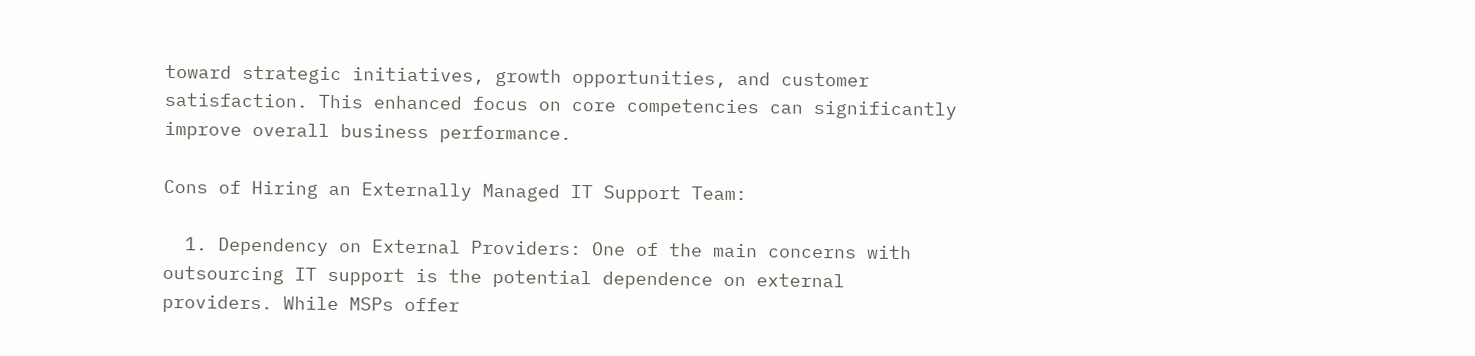toward strategic initiatives, growth opportunities, and customer satisfaction. This enhanced focus on core competencies can significantly improve overall business performance.

Cons of Hiring an Externally Managed IT Support Team:

  1. Dependency on External Providers: One of the main concerns with outsourcing IT support is the potential dependence on external providers. While MSPs offer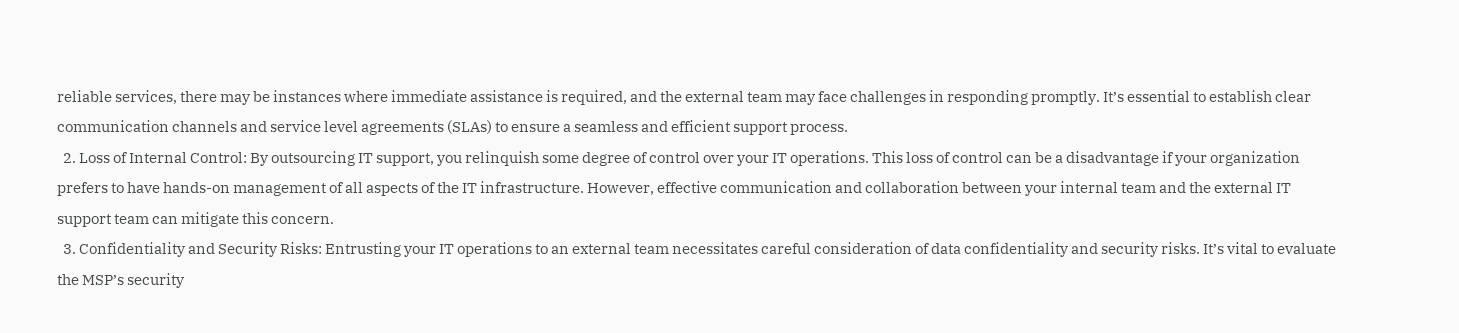reliable services, there may be instances where immediate assistance is required, and the external team may face challenges in responding promptly. It’s essential to establish clear communication channels and service level agreements (SLAs) to ensure a seamless and efficient support process.
  2. Loss of Internal Control: By outsourcing IT support, you relinquish some degree of control over your IT operations. This loss of control can be a disadvantage if your organization prefers to have hands-on management of all aspects of the IT infrastructure. However, effective communication and collaboration between your internal team and the external IT support team can mitigate this concern.
  3. Confidentiality and Security Risks: Entrusting your IT operations to an external team necessitates careful consideration of data confidentiality and security risks. It’s vital to evaluate the MSP’s security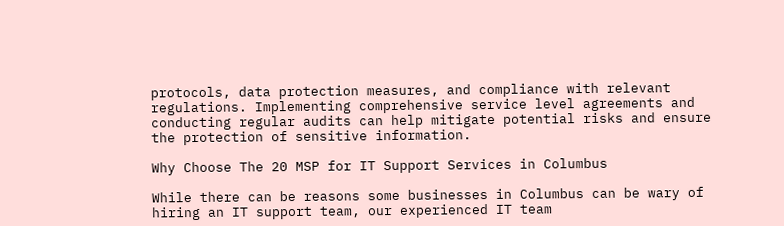protocols, data protection measures, and compliance with relevant regulations. Implementing comprehensive service level agreements and conducting regular audits can help mitigate potential risks and ensure the protection of sensitive information.

Why Choose The 20 MSP for IT Support Services in Columbus

While there can be reasons some businesses in Columbus can be wary of hiring an IT support team, our experienced IT team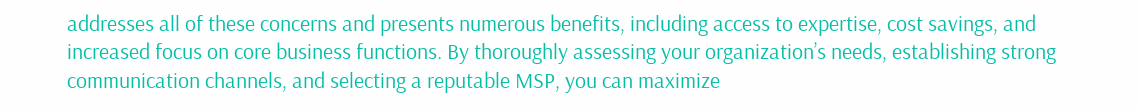addresses all of these concerns and presents numerous benefits, including access to expertise, cost savings, and increased focus on core business functions. By thoroughly assessing your organization’s needs, establishing strong communication channels, and selecting a reputable MSP, you can maximize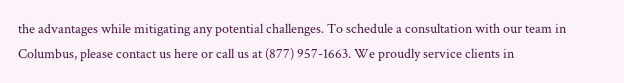the advantages while mitigating any potential challenges. To schedule a consultation with our team in Columbus, please contact us here or call us at (877) 957-1663. We proudly service clients in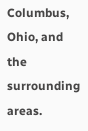Columbus, Ohio, and the surrounding areas.